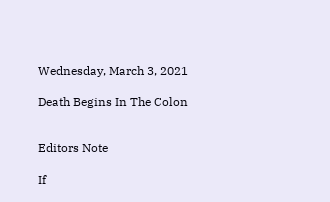Wednesday, March 3, 2021

Death Begins In The Colon


Editors Note

If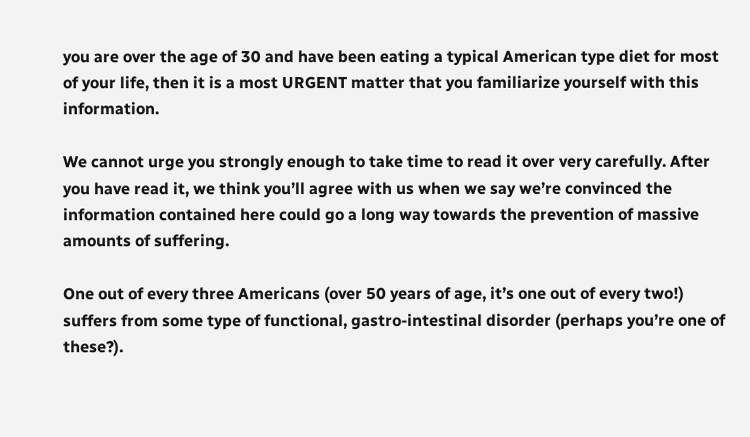you are over the age of 30 and have been eating a typical American type diet for most of your life, then it is a most URGENT matter that you familiarize yourself with this information.

We cannot urge you strongly enough to take time to read it over very carefully. After you have read it, we think you’ll agree with us when we say we’re convinced the information contained here could go a long way towards the prevention of massive amounts of suffering.

One out of every three Americans (over 50 years of age, it’s one out of every two!) suffers from some type of functional, gastro-intestinal disorder (perhaps you’re one of these?).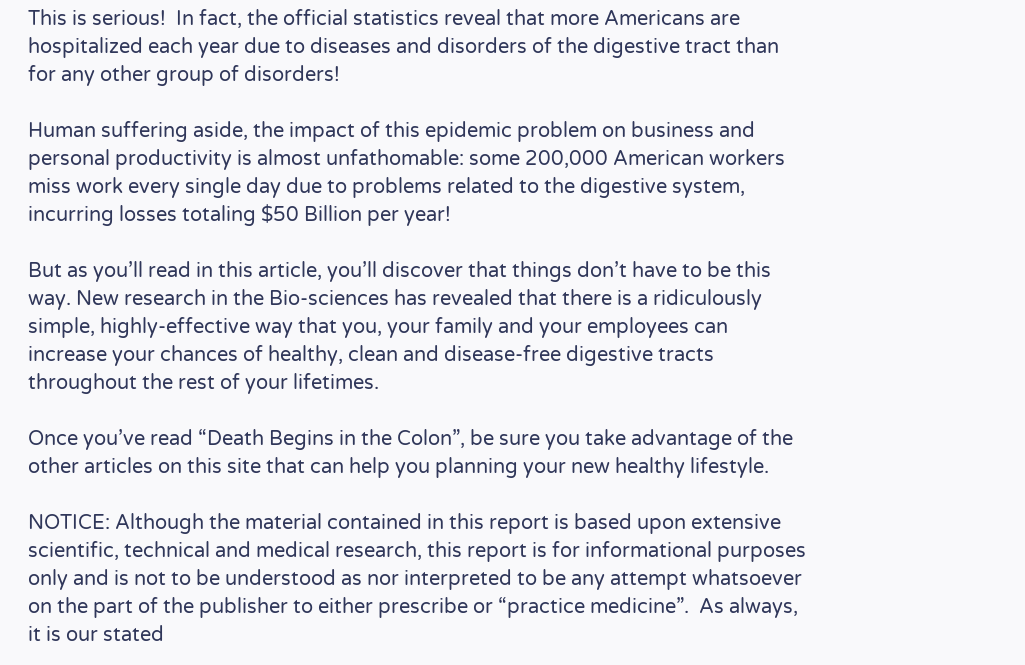This is serious!  In fact, the official statistics reveal that more Americans are hospitalized each year due to diseases and disorders of the digestive tract than for any other group of disorders!

Human suffering aside, the impact of this epidemic problem on business and personal productivity is almost unfathomable: some 200,000 American workers miss work every single day due to problems related to the digestive system, incurring losses totaling $50 Billion per year!

But as you’ll read in this article, you’ll discover that things don’t have to be this way. New research in the Bio-sciences has revealed that there is a ridiculously simple, highly-effective way that you, your family and your employees can increase your chances of healthy, clean and disease-free digestive tracts throughout the rest of your lifetimes.

Once you’ve read “Death Begins in the Colon”, be sure you take advantage of the other articles on this site that can help you planning your new healthy lifestyle.

NOTICE: Although the material contained in this report is based upon extensive scientific, technical and medical research, this report is for informational purposes only and is not to be understood as nor interpreted to be any attempt whatsoever on the part of the publisher to either prescribe or “practice medicine”.  As always, it is our stated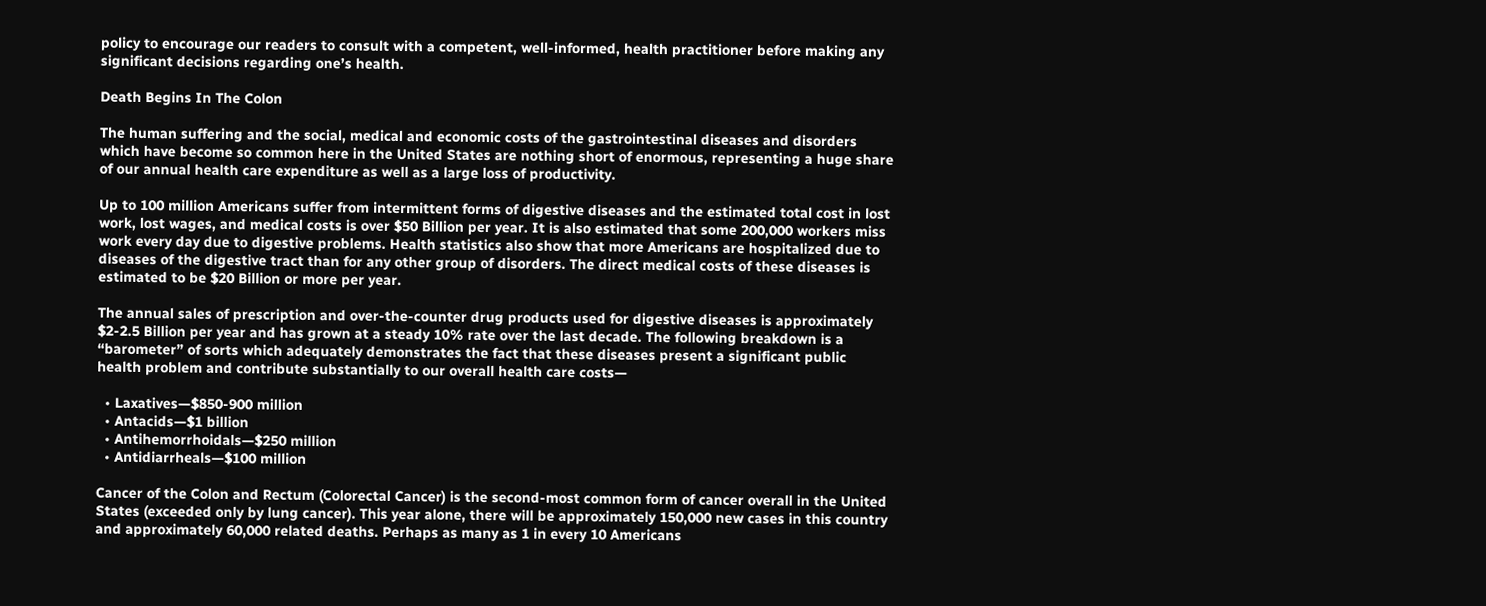policy to encourage our readers to consult with a competent, well-informed, health practitioner before making any significant decisions regarding one’s health.

Death Begins In The Colon

The human suffering and the social, medical and economic costs of the gastrointestinal diseases and disorders which have become so common here in the United States are nothing short of enormous, representing a huge share of our annual health care expenditure as well as a large loss of productivity.

Up to 100 million Americans suffer from intermittent forms of digestive diseases and the estimated total cost in lost work, lost wages, and medical costs is over $50 Billion per year. It is also estimated that some 200,000 workers miss work every day due to digestive problems. Health statistics also show that more Americans are hospitalized due to diseases of the digestive tract than for any other group of disorders. The direct medical costs of these diseases is estimated to be $20 Billion or more per year.

The annual sales of prescription and over-the-counter drug products used for digestive diseases is approximately $2-2.5 Billion per year and has grown at a steady 10% rate over the last decade. The following breakdown is a “barometer” of sorts which adequately demonstrates the fact that these diseases present a significant public health problem and contribute substantially to our overall health care costs—

  • Laxatives—$850-900 million
  • Antacids—$1 billion
  • Antihemorrhoidals—$250 million
  • Antidiarrheals—$100 million

Cancer of the Colon and Rectum (Colorectal Cancer) is the second-most common form of cancer overall in the United States (exceeded only by lung cancer). This year alone, there will be approximately 150,000 new cases in this country and approximately 60,000 related deaths. Perhaps as many as 1 in every 10 Americans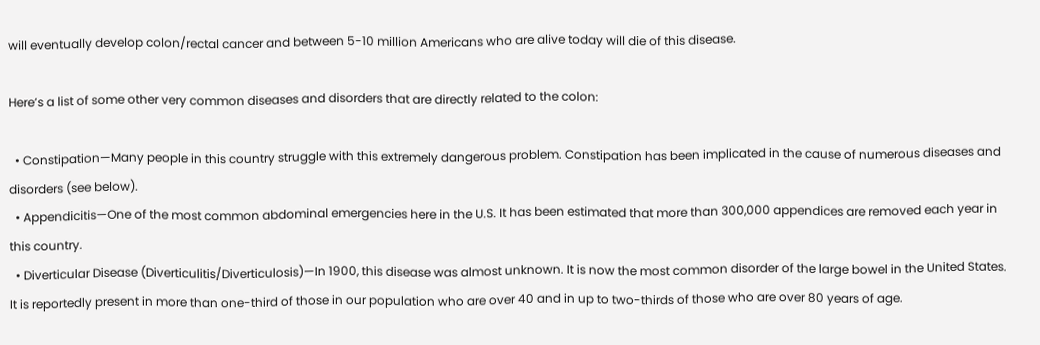will eventually develop colon/rectal cancer and between 5-10 million Americans who are alive today will die of this disease.

Here’s a list of some other very common diseases and disorders that are directly related to the colon:

  • Constipation—Many people in this country struggle with this extremely dangerous problem. Constipation has been implicated in the cause of numerous diseases and disorders (see below).
  • Appendicitis—One of the most common abdominal emergencies here in the U.S. It has been estimated that more than 300,000 appendices are removed each year in this country.
  • Diverticular Disease (Diverticulitis/Diverticulosis)—In 1900, this disease was almost unknown. It is now the most common disorder of the large bowel in the United States. It is reportedly present in more than one-third of those in our population who are over 40 and in up to two-thirds of those who are over 80 years of age.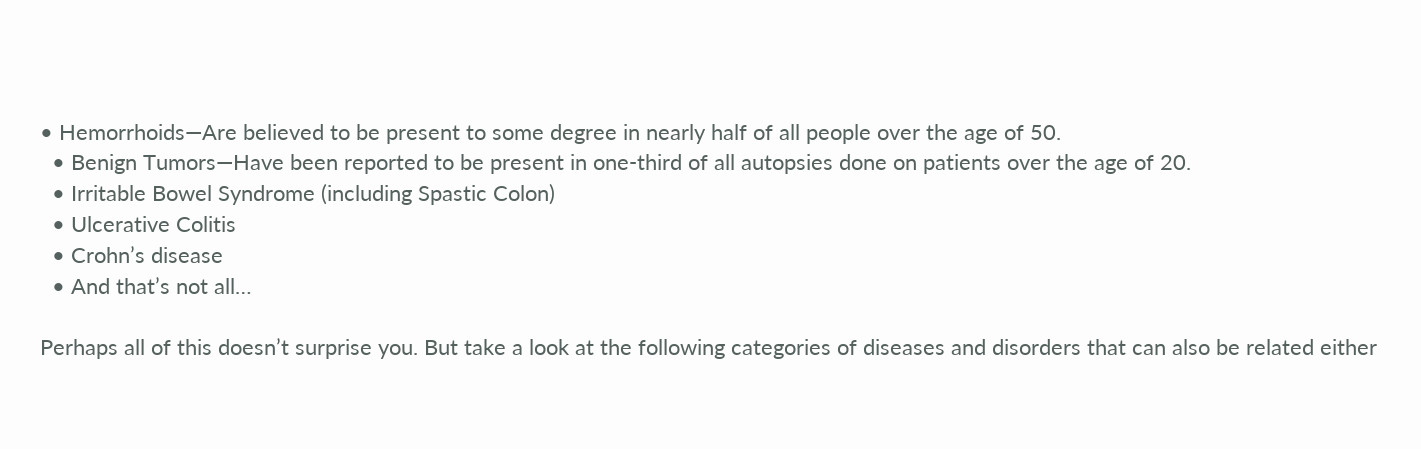• Hemorrhoids—Are believed to be present to some degree in nearly half of all people over the age of 50.
  • Benign Tumors—Have been reported to be present in one-third of all autopsies done on patients over the age of 20.
  • Irritable Bowel Syndrome (including Spastic Colon)
  • Ulcerative Colitis
  • Crohn’s disease
  • And that’s not all…

Perhaps all of this doesn’t surprise you. But take a look at the following categories of diseases and disorders that can also be related either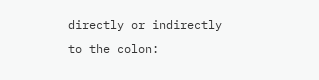directly or indirectly to the colon: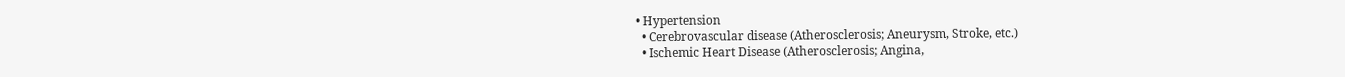• Hypertension
  • Cerebrovascular disease (Atherosclerosis; Aneurysm, Stroke, etc.)
  • Ischemic Heart Disease (Atherosclerosis; Angina,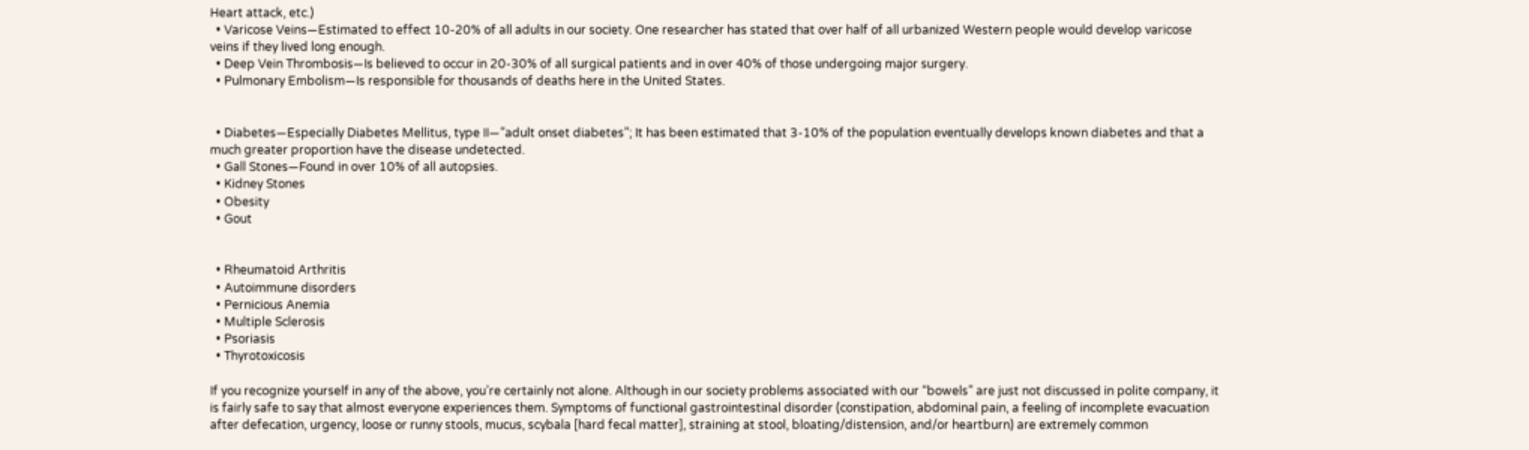Heart attack, etc.)
  • Varicose Veins—Estimated to effect 10-20% of all adults in our society. One researcher has stated that over half of all urbanized Western people would develop varicose veins if they lived long enough.
  • Deep Vein Thrombosis—Is believed to occur in 20-30% of all surgical patients and in over 40% of those undergoing major surgery.
  • Pulmonary Embolism—Is responsible for thousands of deaths here in the United States.


  • Diabetes—Especially Diabetes Mellitus, type II—”adult onset diabetes”; It has been estimated that 3-10% of the population eventually develops known diabetes and that a much greater proportion have the disease undetected.
  • Gall Stones—Found in over 10% of all autopsies.
  • Kidney Stones
  • Obesity
  • Gout


  • Rheumatoid Arthritis
  • Autoimmune disorders
  • Pernicious Anemia
  • Multiple Sclerosis
  • Psoriasis
  • Thyrotoxicosis

If you recognize yourself in any of the above, you’re certainly not alone. Although in our society problems associated with our “bowels” are just not discussed in polite company, it is fairly safe to say that almost everyone experiences them. Symptoms of functional gastrointestinal disorder (constipation, abdominal pain, a feeling of incomplete evacuation after defecation, urgency, loose or runny stools, mucus, scybala [hard fecal matter], straining at stool, bloating/distension, and/or heartburn) are extremely common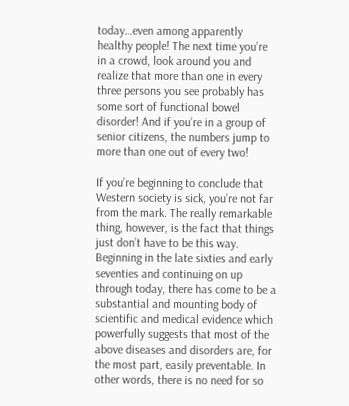today…even among apparently healthy people! The next time you’re in a crowd, look around you and realize that more than one in every three persons you see probably has some sort of functional bowel disorder! And if you’re in a group of senior citizens, the numbers jump to more than one out of every two!

If you’re beginning to conclude that Western society is sick, you’re not far from the mark. The really remarkable thing, however, is the fact that things just don’t have to be this way. Beginning in the late sixties and early seventies and continuing on up through today, there has come to be a substantial and mounting body of scientific and medical evidence which powerfully suggests that most of the above diseases and disorders are, for the most part, easily preventable. In other words, there is no need for so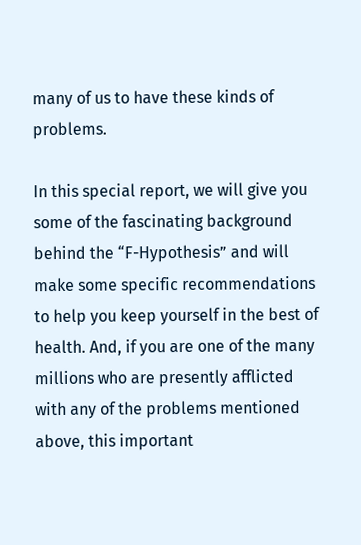many of us to have these kinds of problems.

In this special report, we will give you some of the fascinating background behind the “F-Hypothesis” and will make some specific recommendations to help you keep yourself in the best of health. And, if you are one of the many millions who are presently afflicted with any of the problems mentioned above, this important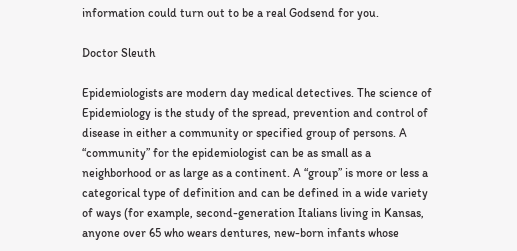information could turn out to be a real Godsend for you.

Doctor Sleuth

Epidemiologists are modern day medical detectives. The science of Epidemiology is the study of the spread, prevention and control of disease in either a community or specified group of persons. A “community” for the epidemiologist can be as small as a neighborhood or as large as a continent. A “group” is more or less a categorical type of definition and can be defined in a wide variety of ways (for example, second-generation Italians living in Kansas, anyone over 65 who wears dentures, new-born infants whose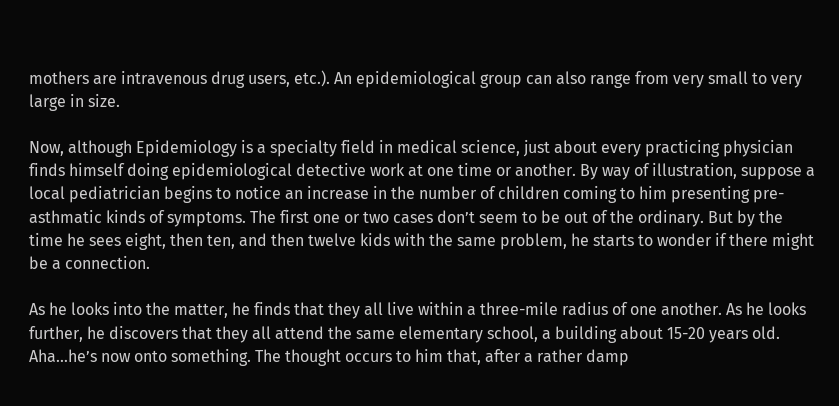mothers are intravenous drug users, etc.). An epidemiological group can also range from very small to very large in size.

Now, although Epidemiology is a specialty field in medical science, just about every practicing physician finds himself doing epidemiological detective work at one time or another. By way of illustration, suppose a local pediatrician begins to notice an increase in the number of children coming to him presenting pre-asthmatic kinds of symptoms. The first one or two cases don’t seem to be out of the ordinary. But by the time he sees eight, then ten, and then twelve kids with the same problem, he starts to wonder if there might be a connection.

As he looks into the matter, he finds that they all live within a three-mile radius of one another. As he looks further, he discovers that they all attend the same elementary school, a building about 15-20 years old. Aha…he’s now onto something. The thought occurs to him that, after a rather damp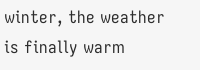winter, the weather is finally warm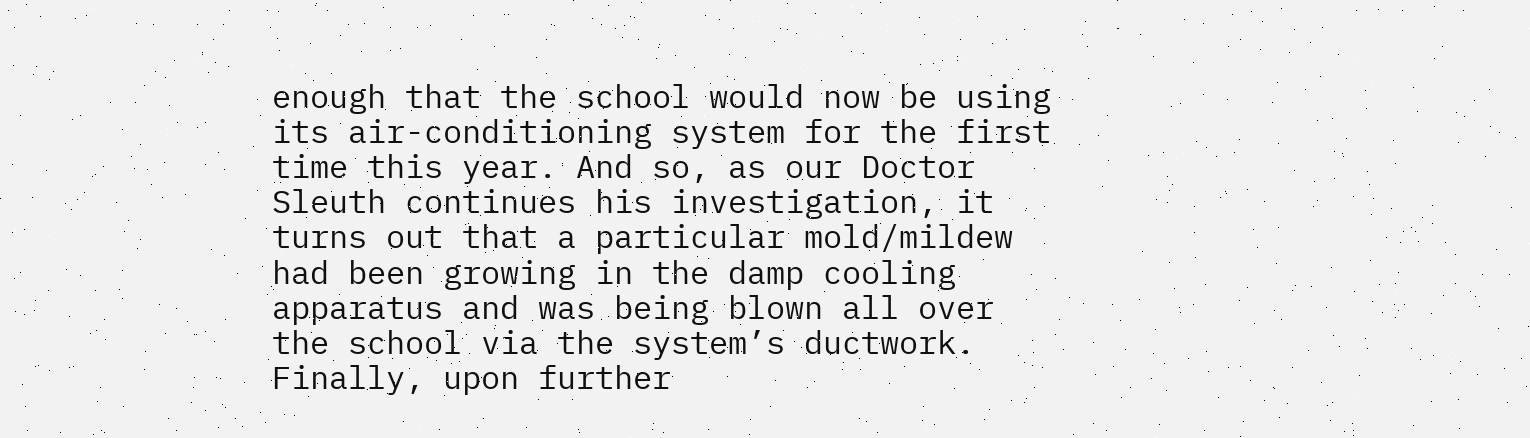enough that the school would now be using its air-conditioning system for the first time this year. And so, as our Doctor Sleuth continues his investigation, it turns out that a particular mold/mildew had been growing in the damp cooling apparatus and was being blown all over the school via the system’s ductwork. Finally, upon further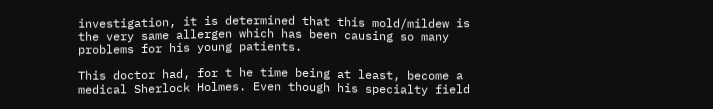investigation, it is determined that this mold/mildew is the very same allergen which has been causing so many problems for his young patients.

This doctor had, for t he time being at least, become a medical Sherlock Holmes. Even though his specialty field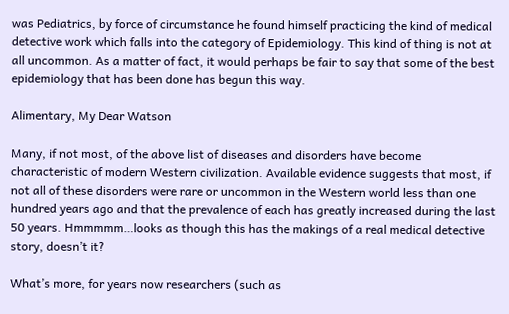was Pediatrics, by force of circumstance he found himself practicing the kind of medical detective work which falls into the category of Epidemiology. This kind of thing is not at all uncommon. As a matter of fact, it would perhaps be fair to say that some of the best epidemiology that has been done has begun this way.

Alimentary, My Dear Watson

Many, if not most, of the above list of diseases and disorders have become characteristic of modern Western civilization. Available evidence suggests that most, if not all of these disorders were rare or uncommon in the Western world less than one hundred years ago and that the prevalence of each has greatly increased during the last 50 years. Hmmmmm…looks as though this has the makings of a real medical detective story, doesn’t it?

What’s more, for years now researchers (such as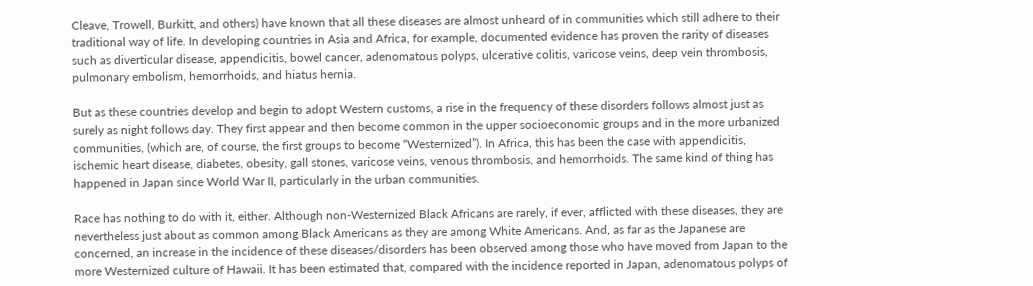Cleave, Trowell, Burkitt, and others) have known that all these diseases are almost unheard of in communities which still adhere to their traditional way of life. In developing countries in Asia and Africa, for example, documented evidence has proven the rarity of diseases such as diverticular disease, appendicitis, bowel cancer, adenomatous polyps, ulcerative colitis, varicose veins, deep vein thrombosis, pulmonary embolism, hemorrhoids, and hiatus hernia.

But as these countries develop and begin to adopt Western customs, a rise in the frequency of these disorders follows almost just as surely as night follows day. They first appear and then become common in the upper socioeconomic groups and in the more urbanized communities, (which are, of course, the first groups to become “Westernized”). In Africa, this has been the case with appendicitis, ischemic heart disease, diabetes, obesity, gall stones, varicose veins, venous thrombosis, and hemorrhoids. The same kind of thing has happened in Japan since World War II, particularly in the urban communities.

Race has nothing to do with it, either. Although non-Westernized Black Africans are rarely, if ever, afflicted with these diseases, they are nevertheless just about as common among Black Americans as they are among White Americans. And, as far as the Japanese are concerned, an increase in the incidence of these diseases/disorders has been observed among those who have moved from Japan to the more Westernized culture of Hawaii. It has been estimated that, compared with the incidence reported in Japan, adenomatous polyps of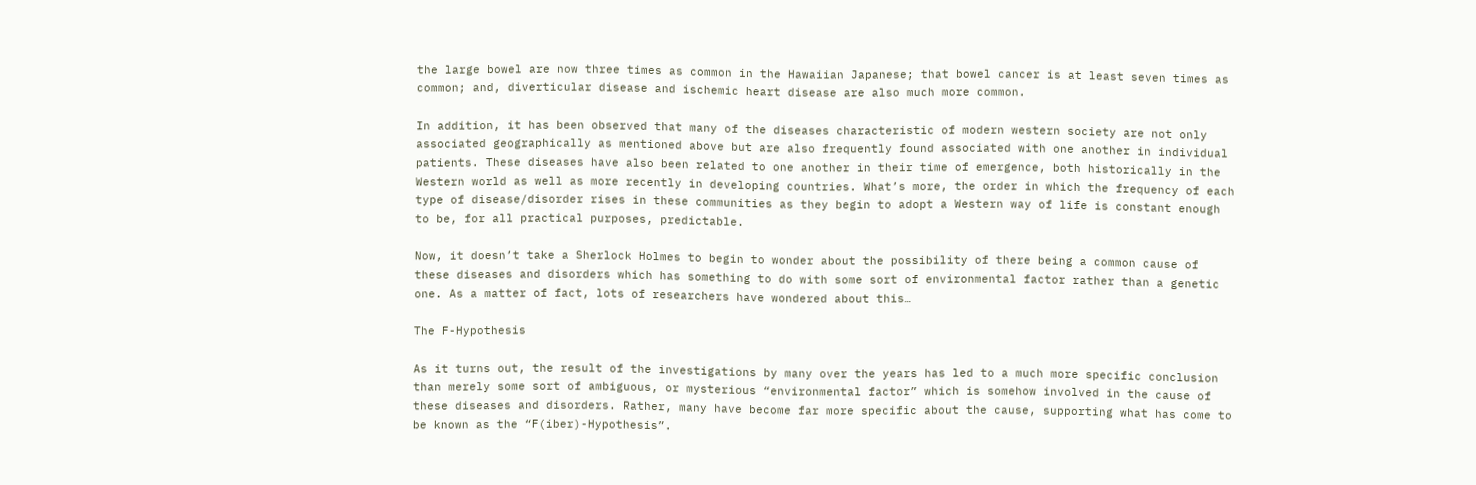the large bowel are now three times as common in the Hawaiian Japanese; that bowel cancer is at least seven times as common; and, diverticular disease and ischemic heart disease are also much more common.

In addition, it has been observed that many of the diseases characteristic of modern western society are not only associated geographically as mentioned above but are also frequently found associated with one another in individual patients. These diseases have also been related to one another in their time of emergence, both historically in the Western world as well as more recently in developing countries. What’s more, the order in which the frequency of each type of disease/disorder rises in these communities as they begin to adopt a Western way of life is constant enough to be, for all practical purposes, predictable.

Now, it doesn’t take a Sherlock Holmes to begin to wonder about the possibility of there being a common cause of these diseases and disorders which has something to do with some sort of environmental factor rather than a genetic one. As a matter of fact, lots of researchers have wondered about this…

The F-Hypothesis

As it turns out, the result of the investigations by many over the years has led to a much more specific conclusion than merely some sort of ambiguous, or mysterious “environmental factor” which is somehow involved in the cause of these diseases and disorders. Rather, many have become far more specific about the cause, supporting what has come to be known as the “F(iber)-Hypothesis”.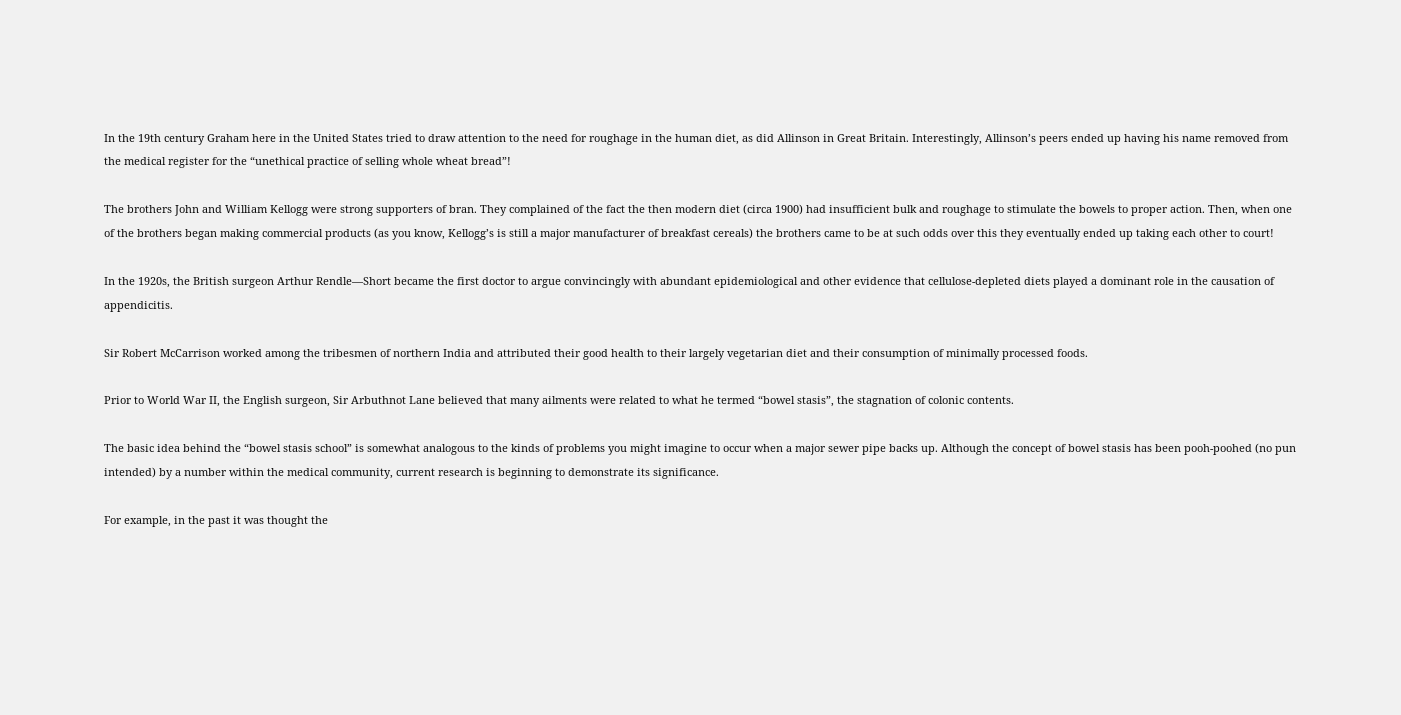In the 19th century Graham here in the United States tried to draw attention to the need for roughage in the human diet, as did Allinson in Great Britain. Interestingly, Allinson’s peers ended up having his name removed from the medical register for the “unethical practice of selling whole wheat bread”!

The brothers John and William Kellogg were strong supporters of bran. They complained of the fact the then modern diet (circa 1900) had insufficient bulk and roughage to stimulate the bowels to proper action. Then, when one of the brothers began making commercial products (as you know, Kellogg’s is still a major manufacturer of breakfast cereals) the brothers came to be at such odds over this they eventually ended up taking each other to court!

In the 1920s, the British surgeon Arthur Rendle—Short became the first doctor to argue convincingly with abundant epidemiological and other evidence that cellulose-depleted diets played a dominant role in the causation of appendicitis.

Sir Robert McCarrison worked among the tribesmen of northern India and attributed their good health to their largely vegetarian diet and their consumption of minimally processed foods.

Prior to World War II, the English surgeon, Sir Arbuthnot Lane believed that many ailments were related to what he termed “bowel stasis”, the stagnation of colonic contents.

The basic idea behind the “bowel stasis school” is somewhat analogous to the kinds of problems you might imagine to occur when a major sewer pipe backs up. Although the concept of bowel stasis has been pooh-poohed (no pun intended) by a number within the medical community, current research is beginning to demonstrate its significance.

For example, in the past it was thought the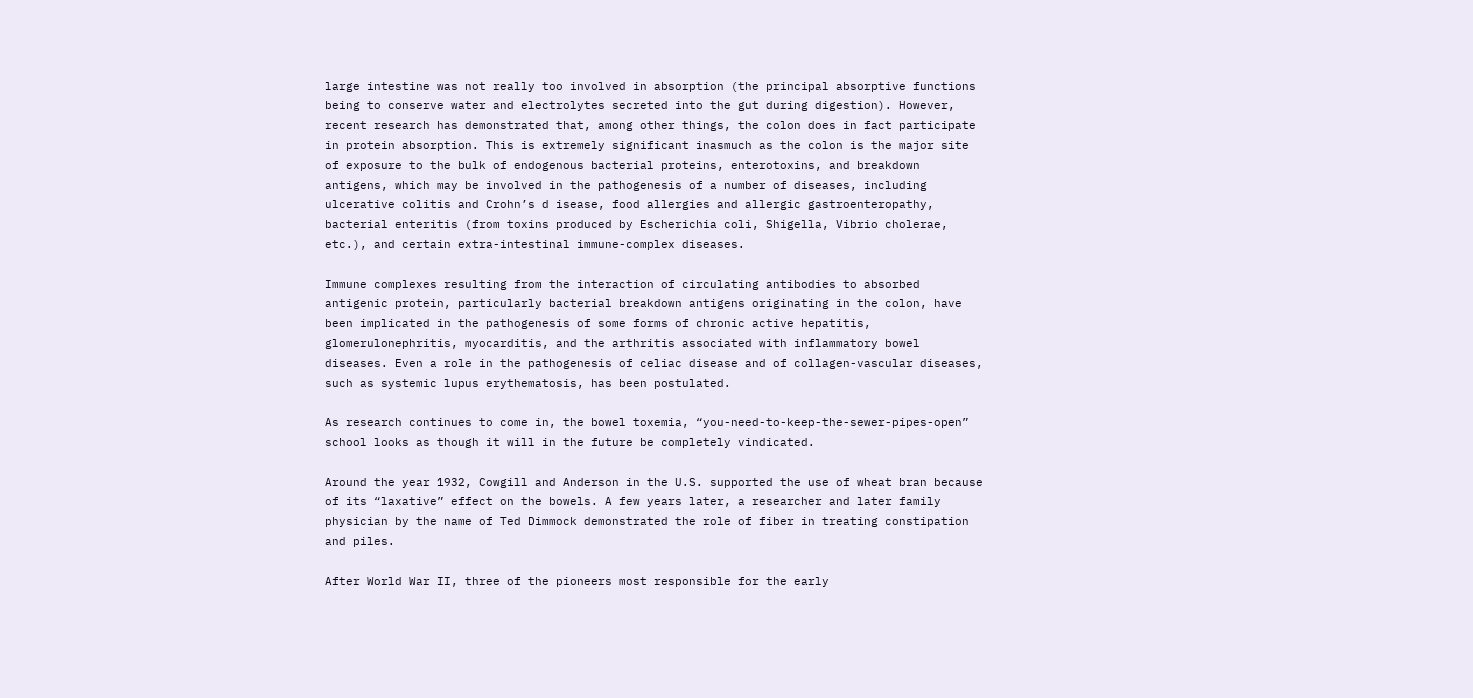large intestine was not really too involved in absorption (the principal absorptive functions being to conserve water and electrolytes secreted into the gut during digestion). However, recent research has demonstrated that, among other things, the colon does in fact participate in protein absorption. This is extremely significant inasmuch as the colon is the major site of exposure to the bulk of endogenous bacterial proteins, enterotoxins, and breakdown antigens, which may be involved in the pathogenesis of a number of diseases, including ulcerative colitis and Crohn’s d isease, food allergies and allergic gastroenteropathy, bacterial enteritis (from toxins produced by Escherichia coli, Shigella, Vibrio cholerae, etc.), and certain extra-intestinal immune-complex diseases.

Immune complexes resulting from the interaction of circulating antibodies to absorbed antigenic protein, particularly bacterial breakdown antigens originating in the colon, have been implicated in the pathogenesis of some forms of chronic active hepatitis, glomerulonephritis, myocarditis, and the arthritis associated with inflammatory bowel diseases. Even a role in the pathogenesis of celiac disease and of collagen-vascular diseases, such as systemic lupus erythematosis, has been postulated.

As research continues to come in, the bowel toxemia, “you-need-to-keep-the-sewer-pipes-open” school looks as though it will in the future be completely vindicated.

Around the year 1932, Cowgill and Anderson in the U.S. supported the use of wheat bran because of its “laxative” effect on the bowels. A few years later, a researcher and later family physician by the name of Ted Dimmock demonstrated the role of fiber in treating constipation and piles.

After World War II, three of the pioneers most responsible for the early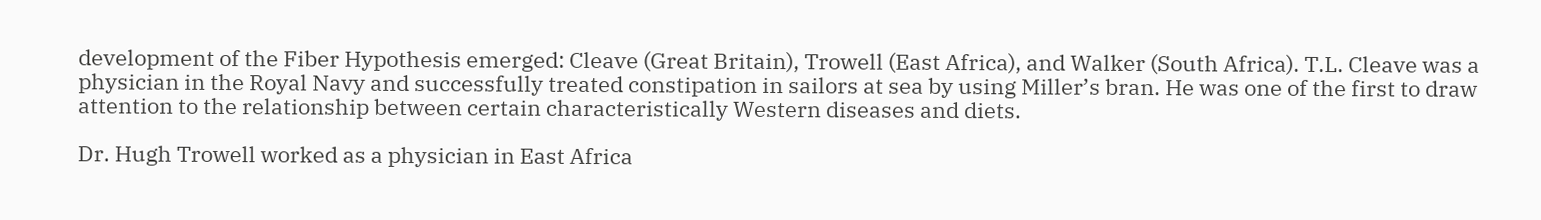development of the Fiber Hypothesis emerged: Cleave (Great Britain), Trowell (East Africa), and Walker (South Africa). T.L. Cleave was a physician in the Royal Navy and successfully treated constipation in sailors at sea by using Miller’s bran. He was one of the first to draw attention to the relationship between certain characteristically Western diseases and diets.

Dr. Hugh Trowell worked as a physician in East Africa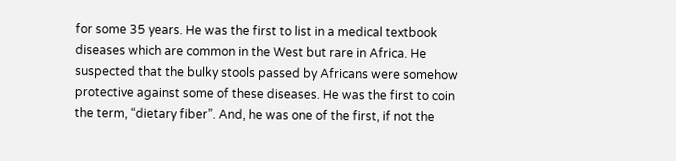for some 35 years. He was the first to list in a medical textbook diseases which are common in the West but rare in Africa. He suspected that the bulky stools passed by Africans were somehow protective against some of these diseases. He was the first to coin the term, “dietary fiber”. And, he was one of the first, if not the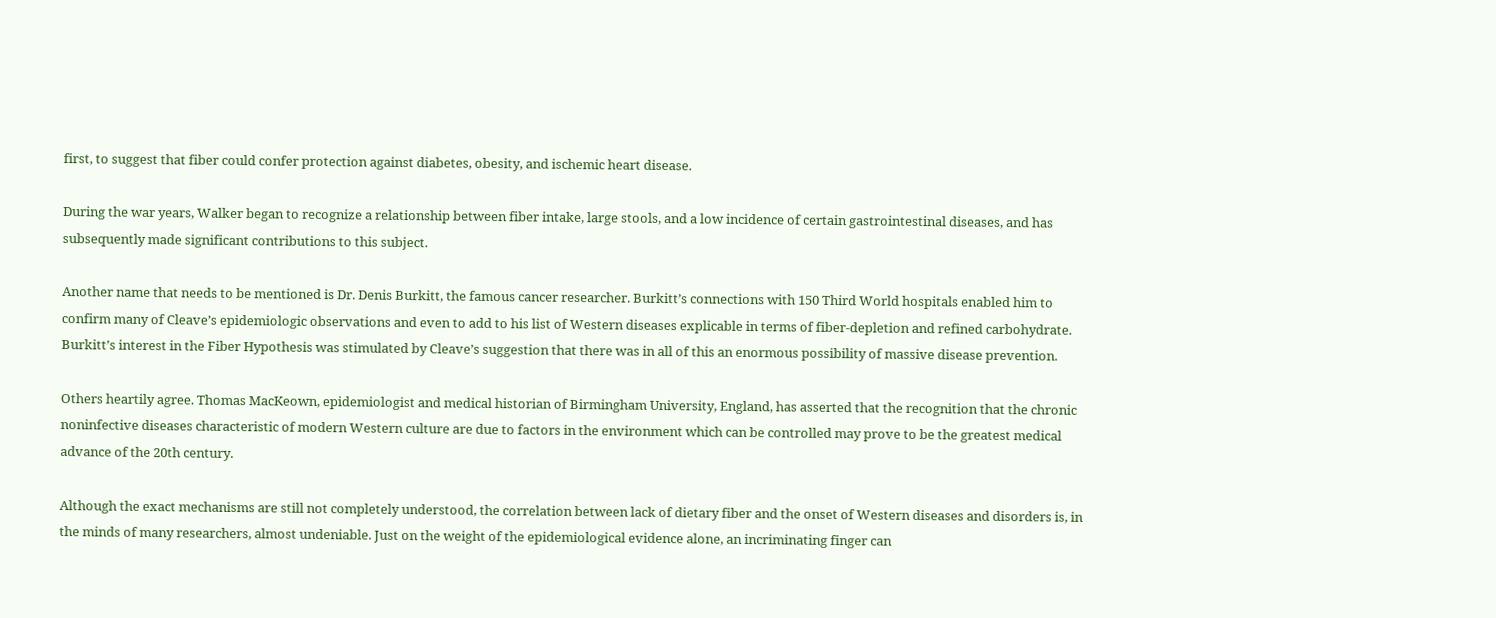first, to suggest that fiber could confer protection against diabetes, obesity, and ischemic heart disease.

During the war years, Walker began to recognize a relationship between fiber intake, large stools, and a low incidence of certain gastrointestinal diseases, and has subsequently made significant contributions to this subject.

Another name that needs to be mentioned is Dr. Denis Burkitt, the famous cancer researcher. Burkitt’s connections with 150 Third World hospitals enabled him to confirm many of Cleave’s epidemiologic observations and even to add to his list of Western diseases explicable in terms of fiber-depletion and refined carbohydrate. Burkitt’s interest in the Fiber Hypothesis was stimulated by Cleave’s suggestion that there was in all of this an enormous possibility of massive disease prevention.

Others heartily agree. Thomas MacKeown, epidemiologist and medical historian of Birmingham University, England, has asserted that the recognition that the chronic noninfective diseases characteristic of modern Western culture are due to factors in the environment which can be controlled may prove to be the greatest medical advance of the 20th century.

Although the exact mechanisms are still not completely understood, the correlation between lack of dietary fiber and the onset of Western diseases and disorders is, in the minds of many researchers, almost undeniable. Just on the weight of the epidemiological evidence alone, an incriminating finger can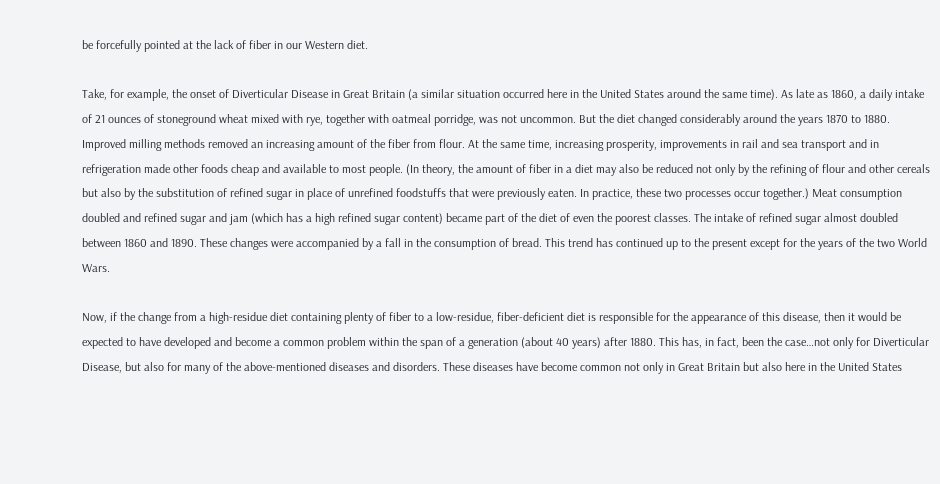be forcefully pointed at the lack of fiber in our Western diet.

Take, for example, the onset of Diverticular Disease in Great Britain (a similar situation occurred here in the United States around the same time). As late as 1860, a daily intake of 21 ounces of stoneground wheat mixed with rye, together with oatmeal porridge, was not uncommon. But the diet changed considerably around the years 1870 to 1880. Improved milling methods removed an increasing amount of the fiber from flour. At the same time, increasing prosperity, improvements in rail and sea transport and in refrigeration made other foods cheap and available to most people. (In theory, the amount of fiber in a diet may also be reduced not only by the refining of flour and other cereals but also by the substitution of refined sugar in place of unrefined foodstuffs that were previously eaten. In practice, these two processes occur together.) Meat consumption doubled and refined sugar and jam (which has a high refined sugar content) became part of the diet of even the poorest classes. The intake of refined sugar almost doubled between 1860 and 1890. These changes were accompanied by a fall in the consumption of bread. This trend has continued up to the present except for the years of the two World Wars.

Now, if the change from a high-residue diet containing plenty of fiber to a low-residue, fiber-deficient diet is responsible for the appearance of this disease, then it would be expected to have developed and become a common problem within the span of a generation (about 40 years) after 1880. This has, in fact, been the case…not only for Diverticular Disease, but also for many of the above-mentioned diseases and disorders. These diseases have become common not only in Great Britain but also here in the United States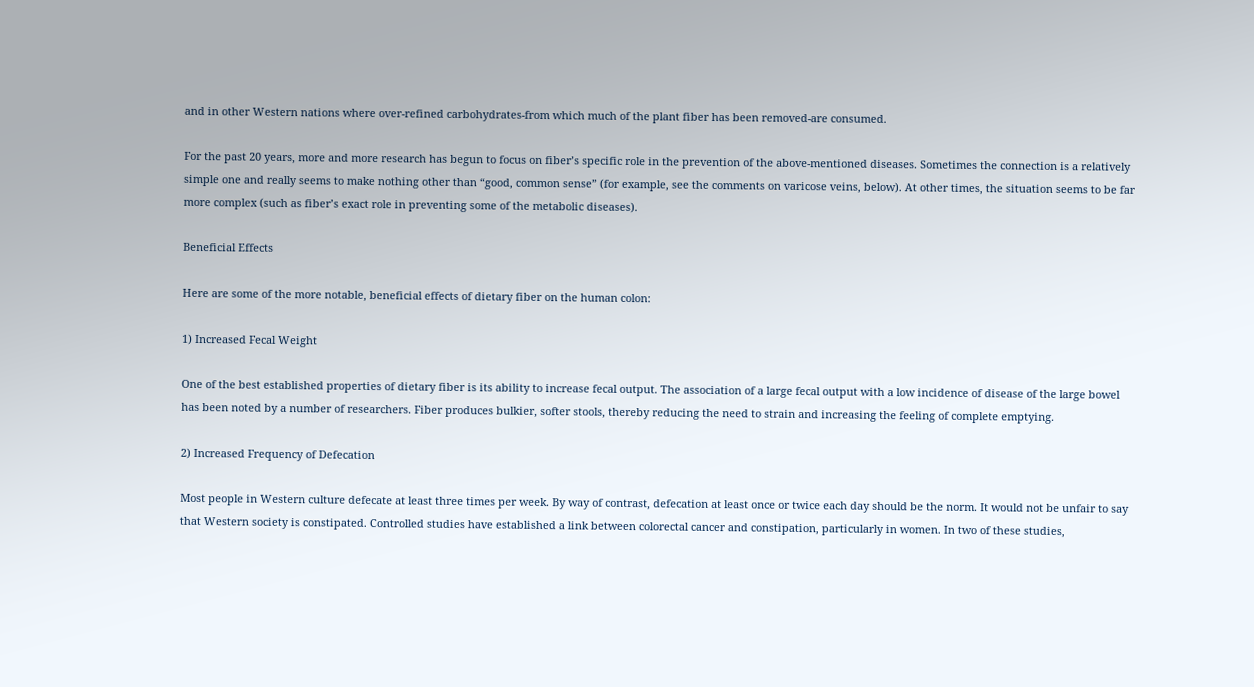and in other Western nations where over-refined carbohydrates-from which much of the plant fiber has been removed-are consumed.

For the past 20 years, more and more research has begun to focus on fiber’s specific role in the prevention of the above-mentioned diseases. Sometimes the connection is a relatively simple one and really seems to make nothing other than “good, common sense” (for example, see the comments on varicose veins, below). At other times, the situation seems to be far more complex (such as fiber’s exact role in preventing some of the metabolic diseases).

Beneficial Effects

Here are some of the more notable, beneficial effects of dietary fiber on the human colon:

1) Increased Fecal Weight

One of the best established properties of dietary fiber is its ability to increase fecal output. The association of a large fecal output with a low incidence of disease of the large bowel has been noted by a number of researchers. Fiber produces bulkier, softer stools, thereby reducing the need to strain and increasing the feeling of complete emptying.

2) Increased Frequency of Defecation

Most people in Western culture defecate at least three times per week. By way of contrast, defecation at least once or twice each day should be the norm. It would not be unfair to say that Western society is constipated. Controlled studies have established a link between colorectal cancer and constipation, particularly in women. In two of these studies,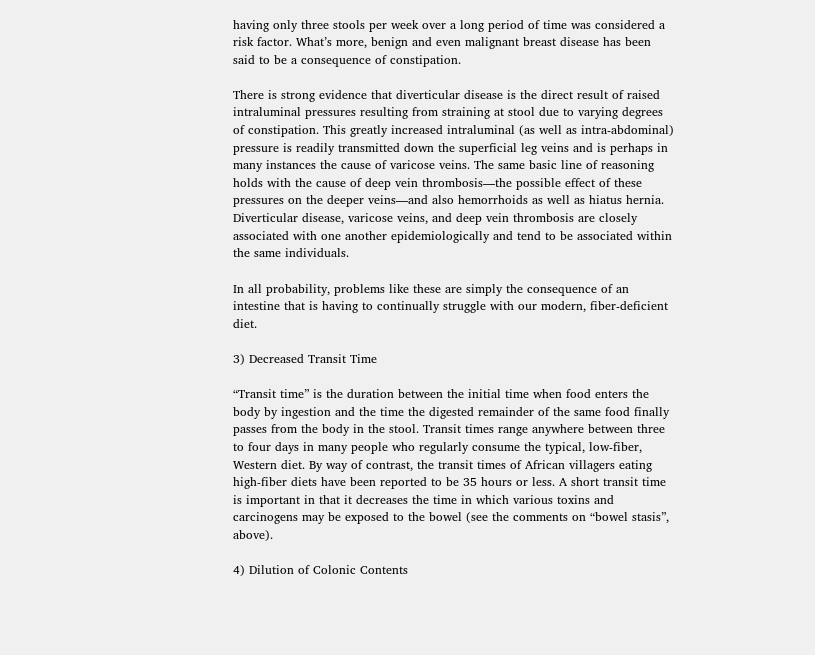having only three stools per week over a long period of time was considered a risk factor. What’s more, benign and even malignant breast disease has been said to be a consequence of constipation.

There is strong evidence that diverticular disease is the direct result of raised intraluminal pressures resulting from straining at stool due to varying degrees of constipation. This greatly increased intraluminal (as well as intra-abdominal) pressure is readily transmitted down the superficial leg veins and is perhaps in many instances the cause of varicose veins. The same basic line of reasoning holds with the cause of deep vein thrombosis—the possible effect of these pressures on the deeper veins—and also hemorrhoids as well as hiatus hernia. Diverticular disease, varicose veins, and deep vein thrombosis are closely associated with one another epidemiologically and tend to be associated within the same individuals.

In all probability, problems like these are simply the consequence of an intestine that is having to continually struggle with our modern, fiber-deficient diet.

3) Decreased Transit Time

“Transit time” is the duration between the initial time when food enters the body by ingestion and the time the digested remainder of the same food finally passes from the body in the stool. Transit times range anywhere between three to four days in many people who regularly consume the typical, low-fiber, Western diet. By way of contrast, the transit times of African villagers eating high-fiber diets have been reported to be 35 hours or less. A short transit time is important in that it decreases the time in which various toxins and carcinogens may be exposed to the bowel (see the comments on “bowel stasis”, above).

4) Dilution of Colonic Contents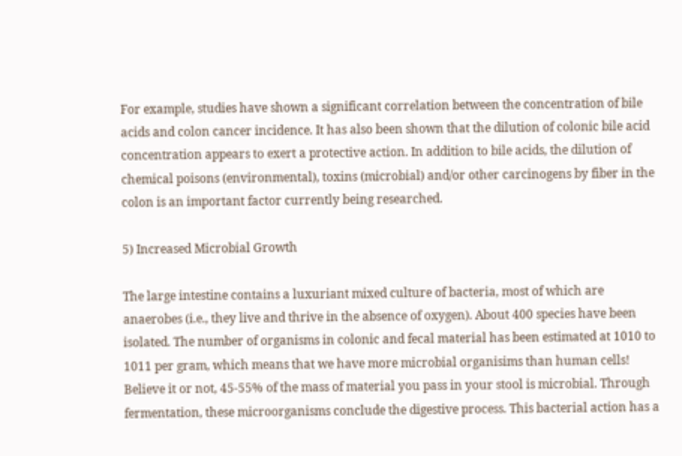For example, studies have shown a significant correlation between the concentration of bile acids and colon cancer incidence. It has also been shown that the dilution of colonic bile acid concentration appears to exert a protective action. In addition to bile acids, the dilution of chemical poisons (environmental), toxins (microbial) and/or other carcinogens by fiber in the colon is an important factor currently being researched.

5) Increased Microbial Growth

The large intestine contains a luxuriant mixed culture of bacteria, most of which are anaerobes (i.e., they live and thrive in the absence of oxygen). About 400 species have been isolated. The number of organisms in colonic and fecal material has been estimated at 1010 to 1011 per gram, which means that we have more microbial organisims than human cells! Believe it or not, 45-55% of the mass of material you pass in your stool is microbial. Through fermentation, these microorganisms conclude the digestive process. This bacterial action has a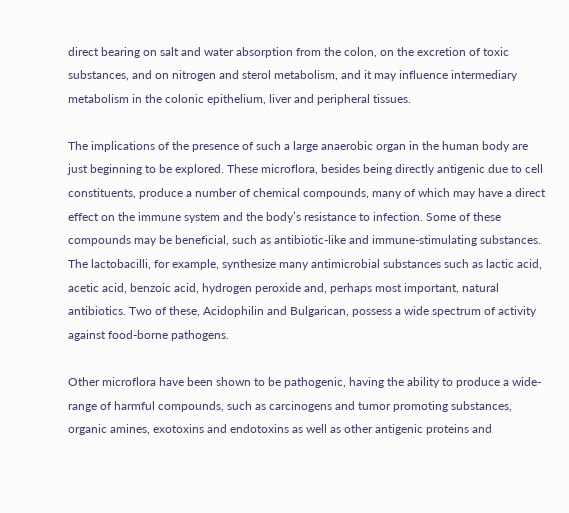direct bearing on salt and water absorption from the colon, on the excretion of toxic substances, and on nitrogen and sterol metabolism, and it may influence intermediary metabolism in the colonic epithelium, liver and peripheral tissues.

The implications of the presence of such a large anaerobic organ in the human body are just beginning to be explored. These microflora, besides being directly antigenic due to cell constituents, produce a number of chemical compounds, many of which may have a direct effect on the immune system and the body’s resistance to infection. Some of these compounds may be beneficial, such as antibiotic-like and immune-stimulating substances. The lactobacilli, for example, synthesize many antimicrobial substances such as lactic acid, acetic acid, benzoic acid, hydrogen peroxide and, perhaps most important, natural antibiotics. Two of these, Acidophilin and Bulgarican, possess a wide spectrum of activity against food-borne pathogens.

Other microflora have been shown to be pathogenic, having the ability to produce a wide-range of harmful compounds, such as carcinogens and tumor promoting substances, organic amines, exotoxins and endotoxins as well as other antigenic proteins and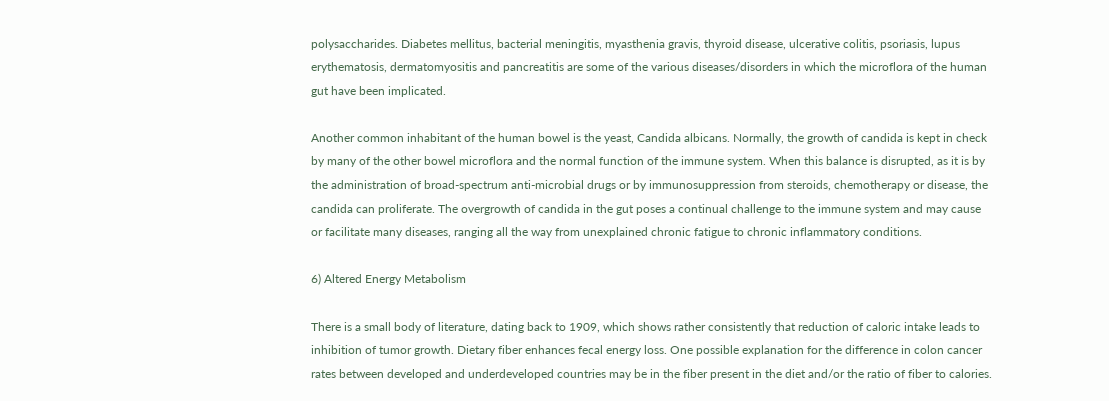polysaccharides. Diabetes mellitus, bacterial meningitis, myasthenia gravis, thyroid disease, ulcerative colitis, psoriasis, lupus erythematosis, dermatomyositis and pancreatitis are some of the various diseases/disorders in which the microflora of the human gut have been implicated.

Another common inhabitant of the human bowel is the yeast, Candida albicans. Normally, the growth of candida is kept in check by many of the other bowel microflora and the normal function of the immune system. When this balance is disrupted, as it is by the administration of broad-spectrum anti-microbial drugs or by immunosuppression from steroids, chemotherapy or disease, the candida can proliferate. The overgrowth of candida in the gut poses a continual challenge to the immune system and may cause or facilitate many diseases, ranging all the way from unexplained chronic fatigue to chronic inflammatory conditions.

6) Altered Energy Metabolism

There is a small body of literature, dating back to 1909, which shows rather consistently that reduction of caloric intake leads to inhibition of tumor growth. Dietary fiber enhances fecal energy loss. One possible explanation for the difference in colon cancer rates between developed and underdeveloped countries may be in the fiber present in the diet and/or the ratio of fiber to calories.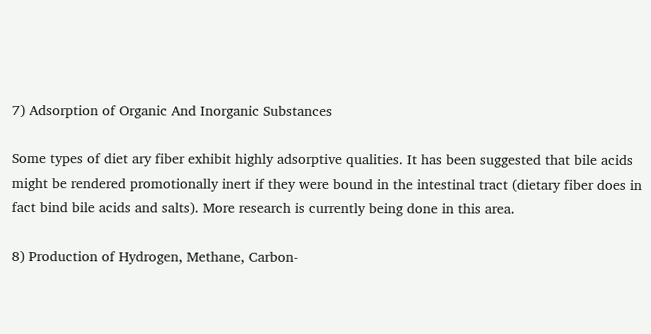7) Adsorption of Organic And Inorganic Substances

Some types of diet ary fiber exhibit highly adsorptive qualities. It has been suggested that bile acids might be rendered promotionally inert if they were bound in the intestinal tract (dietary fiber does in fact bind bile acids and salts). More research is currently being done in this area.

8) Production of Hydrogen, Methane, Carbon-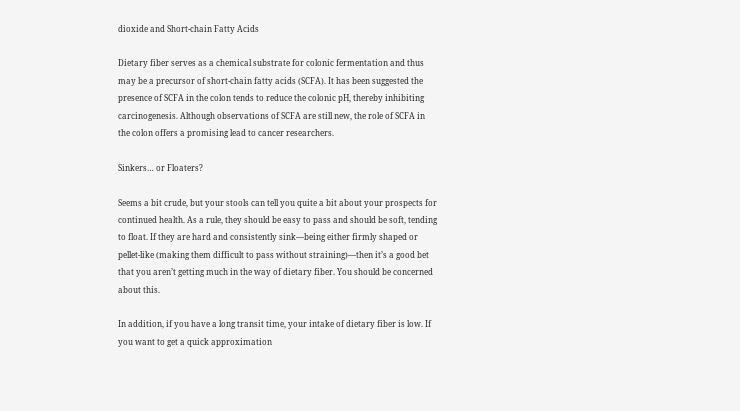dioxide and Short-chain Fatty Acids

Dietary fiber serves as a chemical substrate for colonic fermentation and thus may be a precursor of short-chain fatty acids (SCFA). It has been suggested the presence of SCFA in the colon tends to reduce the colonic pH, thereby inhibiting carcinogenesis. Although observations of SCFA are still new, the role of SCFA in the colon offers a promising lead to cancer researchers.

Sinkers… or Floaters?

Seems a bit crude, but your stools can tell you quite a bit about your prospects for continued health. As a rule, they should be easy to pass and should be soft, tending to float. If they are hard and consistently sink—being either firmly shaped or pellet-like (making them difficult to pass without straining)—then it’s a good bet that you aren’t getting much in the way of dietary fiber. You should be concerned about this.

In addition, if you have a long transit time, your intake of dietary fiber is low. If you want to get a quick approximation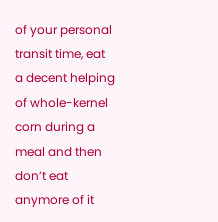of your personal transit time, eat a decent helping of whole-kernel corn during a meal and then don’t eat anymore of it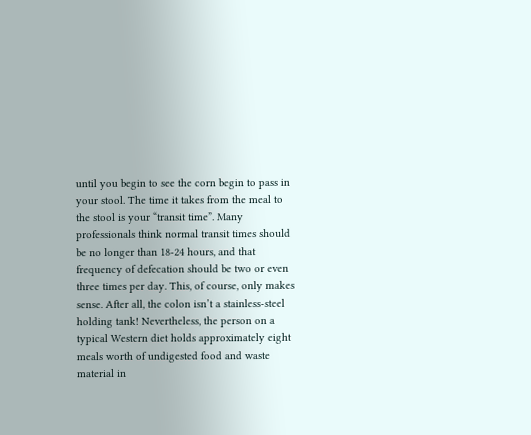until you begin to see the corn begin to pass in your stool. The time it takes from the meal to the stool is your “transit time”. Many professionals think normal transit times should be no longer than 18-24 hours, and that frequency of defecation should be two or even three times per day. This, of course, only makes sense. After all, the colon isn’t a stainless-steel holding tank! Nevertheless, the person on a typical Western diet holds approximately eight meals worth of undigested food and waste material in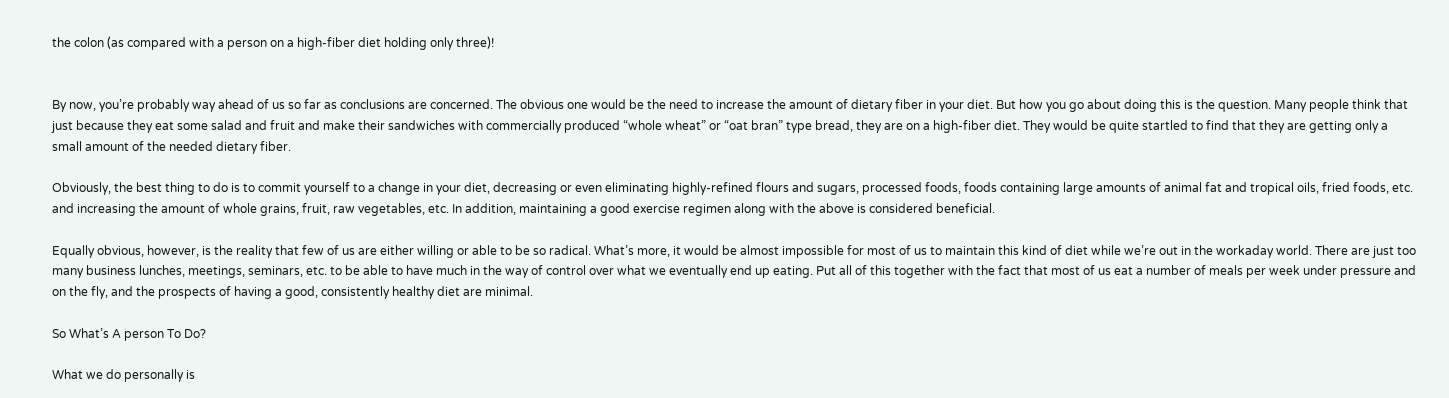the colon (as compared with a person on a high-fiber diet holding only three)!


By now, you’re probably way ahead of us so far as conclusions are concerned. The obvious one would be the need to increase the amount of dietary fiber in your diet. But how you go about doing this is the question. Many people think that just because they eat some salad and fruit and make their sandwiches with commercially produced “whole wheat” or “oat bran” type bread, they are on a high-fiber diet. They would be quite startled to find that they are getting only a small amount of the needed dietary fiber.

Obviously, the best thing to do is to commit yourself to a change in your diet, decreasing or even eliminating highly-refined flours and sugars, processed foods, foods containing large amounts of animal fat and tropical oils, fried foods, etc. and increasing the amount of whole grains, fruit, raw vegetables, etc. In addition, maintaining a good exercise regimen along with the above is considered beneficial.

Equally obvious, however, is the reality that few of us are either willing or able to be so radical. What’s more, it would be almost impossible for most of us to maintain this kind of diet while we’re out in the workaday world. There are just too many business lunches, meetings, seminars, etc. to be able to have much in the way of control over what we eventually end up eating. Put all of this together with the fact that most of us eat a number of meals per week under pressure and on the fly, and the prospects of having a good, consistently healthy diet are minimal.

So What’s A person To Do?

What we do personally is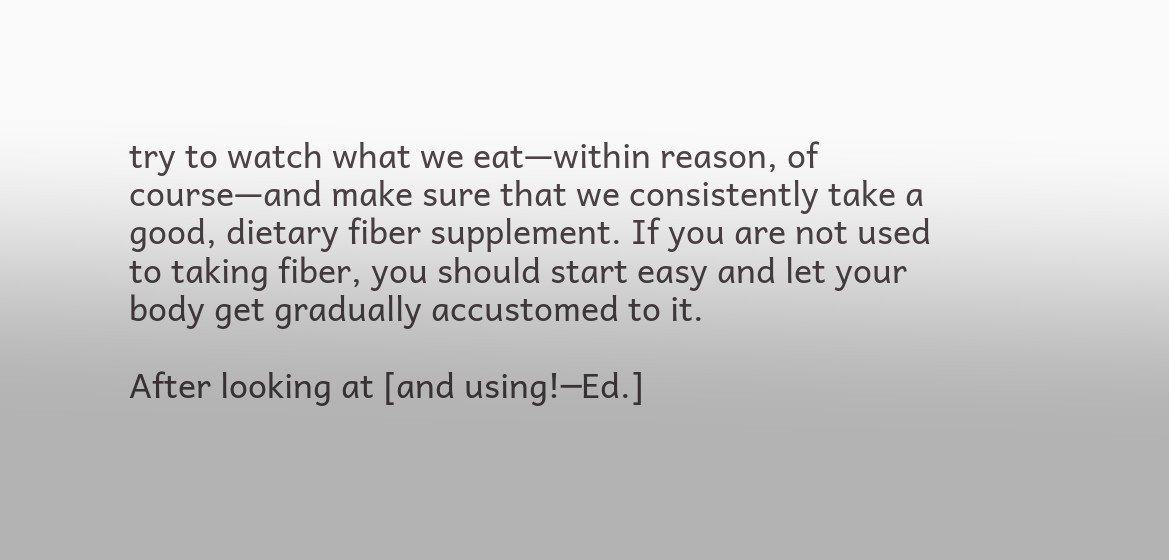try to watch what we eat—within reason, of course—and make sure that we consistently take a good, dietary fiber supplement. If you are not used to taking fiber, you should start easy and let your body get gradually accustomed to it.

After looking at [and using!─Ed.]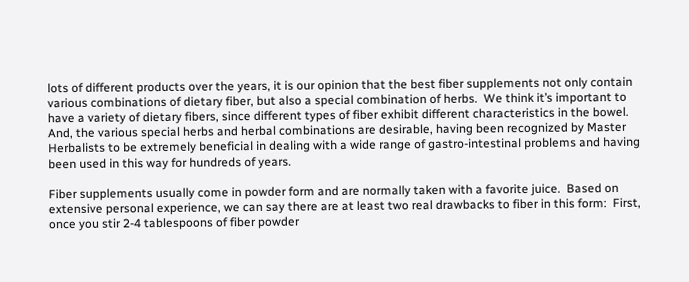lots of different products over the years, it is our opinion that the best fiber supplements not only contain various combinations of dietary fiber, but also a special combination of herbs.  We think it’s important to have a variety of dietary fibers, since different types of fiber exhibit different characteristics in the bowel.  And, the various special herbs and herbal combinations are desirable, having been recognized by Master Herbalists to be extremely beneficial in dealing with a wide range of gastro-intestinal problems and having been used in this way for hundreds of years.

Fiber supplements usually come in powder form and are normally taken with a favorite juice.  Based on extensive personal experience, we can say there are at least two real drawbacks to fiber in this form:  First, once you stir 2-4 tablespoons of fiber powder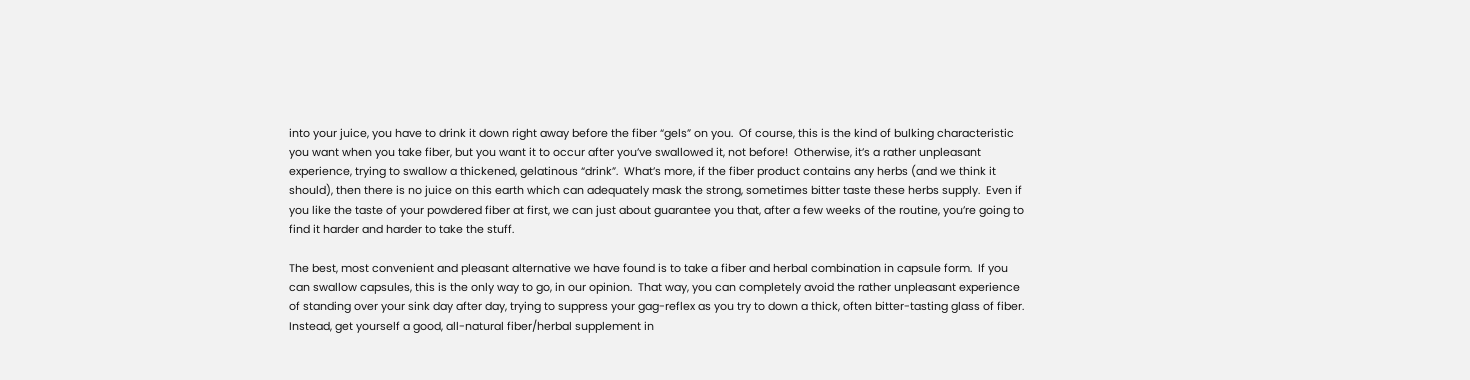into your juice, you have to drink it down right away before the fiber “gels” on you.  Of course, this is the kind of bulking characteristic you want when you take fiber, but you want it to occur after you’ve swallowed it, not before!  Otherwise, it’s a rather unpleasant experience, trying to swallow a thickened, gelatinous “drink”.  What’s more, if the fiber product contains any herbs (and we think it should), then there is no juice on this earth which can adequately mask the strong, sometimes bitter taste these herbs supply.  Even if you like the taste of your powdered fiber at first, we can just about guarantee you that, after a few weeks of the routine, you’re going to find it harder and harder to take the stuff.

The best, most convenient and pleasant alternative we have found is to take a fiber and herbal combination in capsule form.  If you can swallow capsules, this is the only way to go, in our opinion.  That way, you can completely avoid the rather unpleasant experience of standing over your sink day after day, trying to suppress your gag-reflex as you try to down a thick, often bitter-tasting glass of fiber.  Instead, get yourself a good, all-natural fiber/herbal supplement in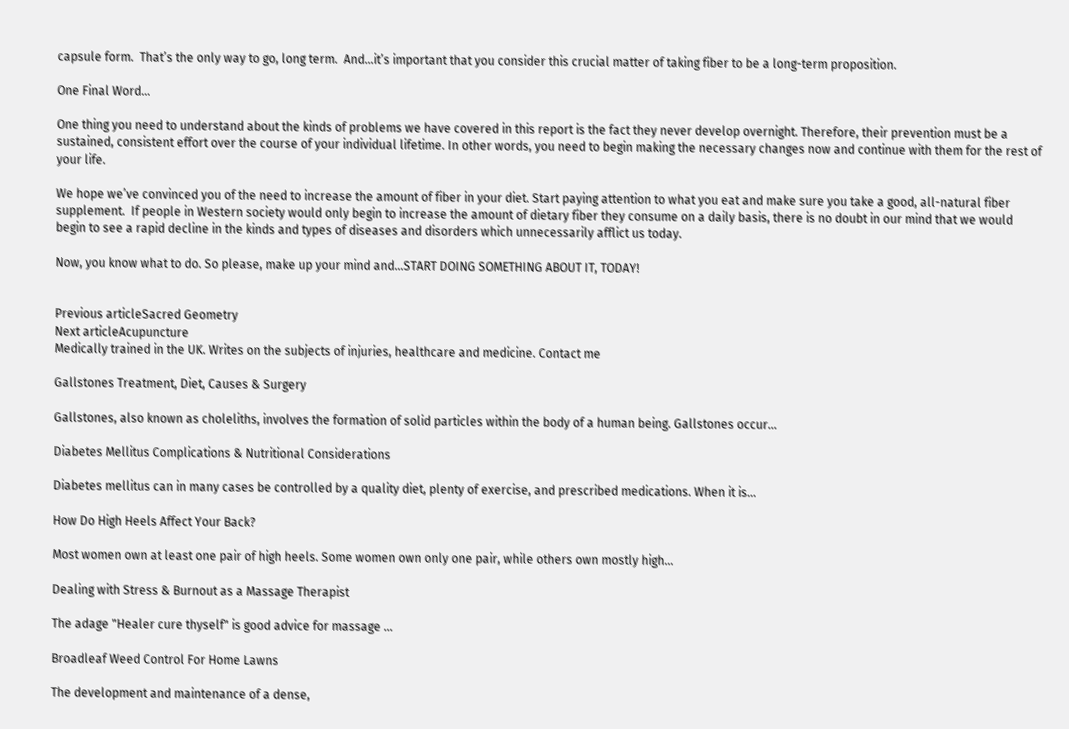capsule form.  That’s the only way to go, long term.  And…it’s important that you consider this crucial matter of taking fiber to be a long-term proposition.

One Final Word…

One thing you need to understand about the kinds of problems we have covered in this report is the fact they never develop overnight. Therefore, their prevention must be a sustained, consistent effort over the course of your individual lifetime. In other words, you need to begin making the necessary changes now and continue with them for the rest of your life.

We hope we’ve convinced you of the need to increase the amount of fiber in your diet. Start paying attention to what you eat and make sure you take a good, all-natural fiber supplement.  If people in Western society would only begin to increase the amount of dietary fiber they consume on a daily basis, there is no doubt in our mind that we would begin to see a rapid decline in the kinds and types of diseases and disorders which unnecessarily afflict us today.

Now, you know what to do. So please, make up your mind and…START DOING SOMETHING ABOUT IT, TODAY!


Previous articleSacred Geometry
Next articleAcupuncture
Medically trained in the UK. Writes on the subjects of injuries, healthcare and medicine. Contact me

Gallstones Treatment, Diet, Causes & Surgery

Gallstones, also known as choleliths, involves the formation of solid particles within the body of a human being. Gallstones occur...

Diabetes Mellitus Complications & Nutritional Considerations

Diabetes mellitus can in many cases be controlled by a quality diet, plenty of exercise, and prescribed medications. When it is...

How Do High Heels Affect Your Back?

Most women own at least one pair of high heels. Some women own only one pair, while others own mostly high...

Dealing with Stress & Burnout as a Massage Therapist

The adage "Healer cure thyself" is good advice for massage ...

Broadleaf Weed Control For Home Lawns

The development and maintenance of a dense,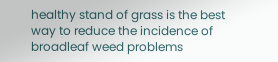healthy stand of grass is the best way to reduce the incidence of broadleaf weed problems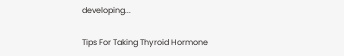developing...

Tips For Taking Thyroid Hormone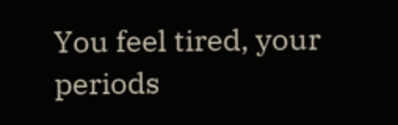You feel tired, your periods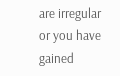are irregular or you have gained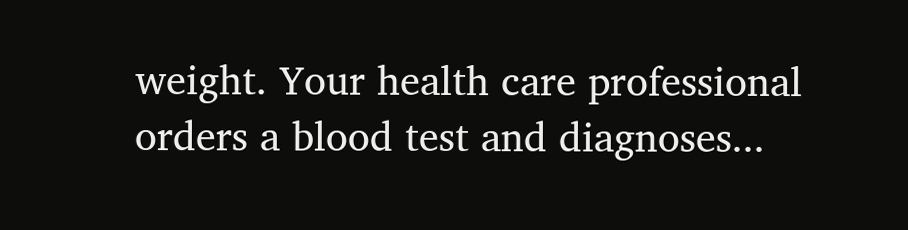weight. Your health care professional orders a blood test and diagnoses...